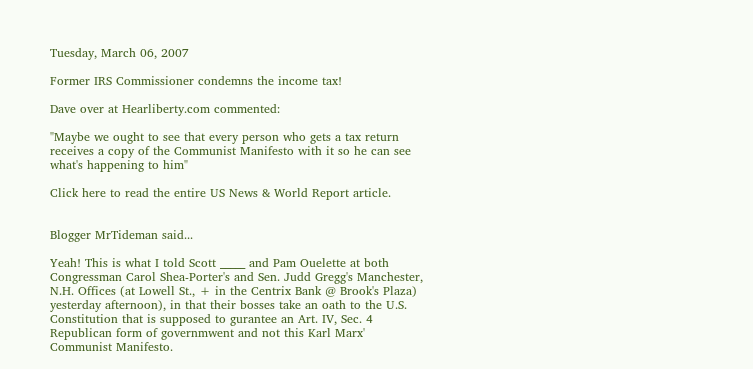Tuesday, March 06, 2007

Former IRS Commissioner condemns the income tax!

Dave over at Hearliberty.com commented:

"Maybe we ought to see that every person who gets a tax return receives a copy of the Communist Manifesto with it so he can see what's happening to him"

Click here to read the entire US News & World Report article.


Blogger MrTideman said...

Yeah! This is what I told Scott _____ and Pam Ouelette at both Congressman Carol Shea-Porter's and Sen. Judd Gregg's Manchester, N.H. Offices (at Lowell St., + in the Centrix Bank @ Brook's Plaza) yesterday afternoon), in that their bosses take an oath to the U.S. Constitution that is supposed to gurantee an Art. IV, Sec. 4 Republican form of governmwent and not this Karl Marx' Communist Manifesto.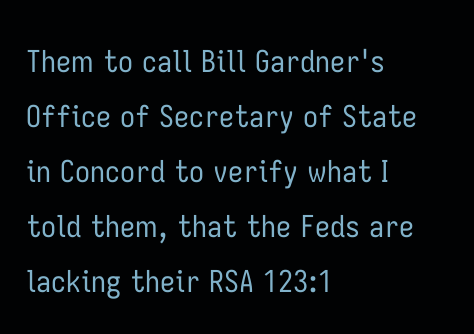Them to call Bill Gardner's Office of Secretary of State in Concord to verify what I told them, that the Feds are lacking their RSA 123:1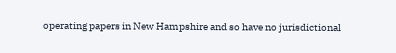operating papers in New Hampshire and so have no jurisdictional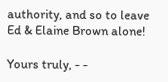authority, and so to leave Ed & Elaine Brown alone!

Yours truly, - -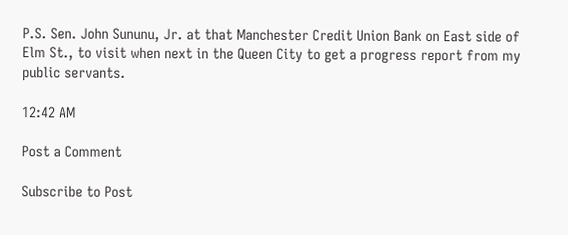P.S. Sen. John Sununu, Jr. at that Manchester Credit Union Bank on East side of Elm St., to visit when next in the Queen City to get a progress report from my public servants.

12:42 AM

Post a Comment

Subscribe to Post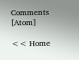Comments [Atom]

<< Home